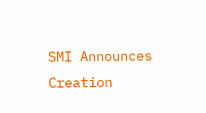SMI Announces Creation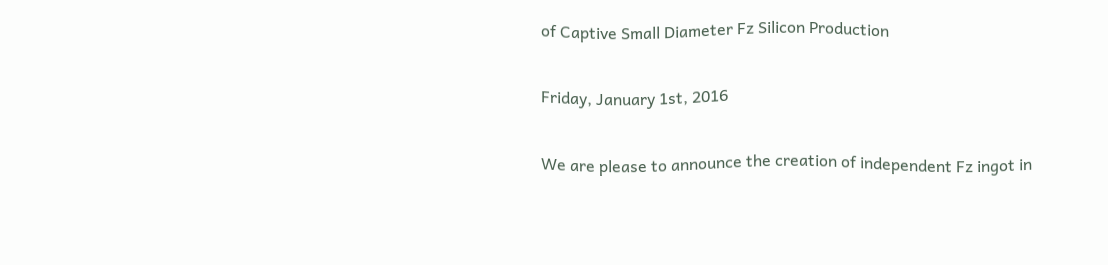of Captive Small Diameter Fz Silicon Production

Friday, January 1st, 2016

We are please to announce the creation of independent Fz ingot in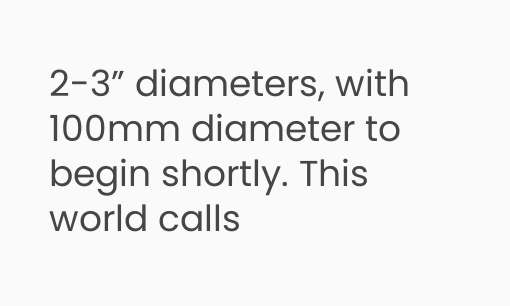2-3” diameters, with 100mm diameter to begin shortly. This world calls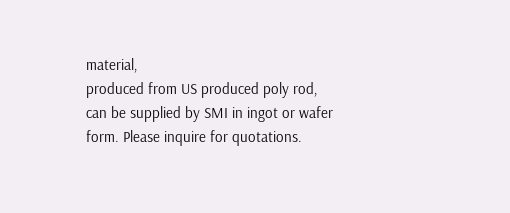material,
produced from US produced poly rod, can be supplied by SMI in ingot or wafer form. Please inquire for quotations.